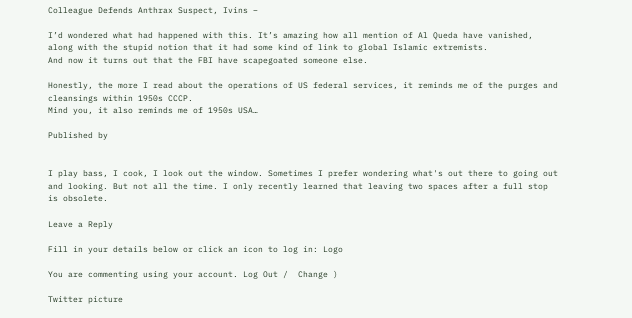Colleague Defends Anthrax Suspect, Ivins –

I’d wondered what had happened with this. It’s amazing how all mention of Al Queda have vanished, along with the stupid notion that it had some kind of link to global Islamic extremists.
And now it turns out that the FBI have scapegoated someone else.

Honestly, the more I read about the operations of US federal services, it reminds me of the purges and cleansings within 1950s CCCP.
Mind you, it also reminds me of 1950s USA…

Published by


I play bass, I cook, I look out the window. Sometimes I prefer wondering what's out there to going out and looking. But not all the time. I only recently learned that leaving two spaces after a full stop is obsolete.

Leave a Reply

Fill in your details below or click an icon to log in: Logo

You are commenting using your account. Log Out /  Change )

Twitter picture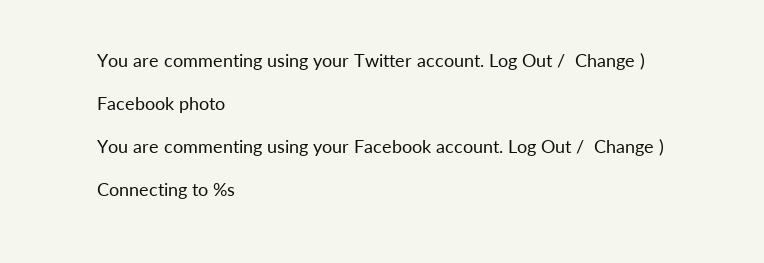You are commenting using your Twitter account. Log Out /  Change )

Facebook photo

You are commenting using your Facebook account. Log Out /  Change )

Connecting to %s